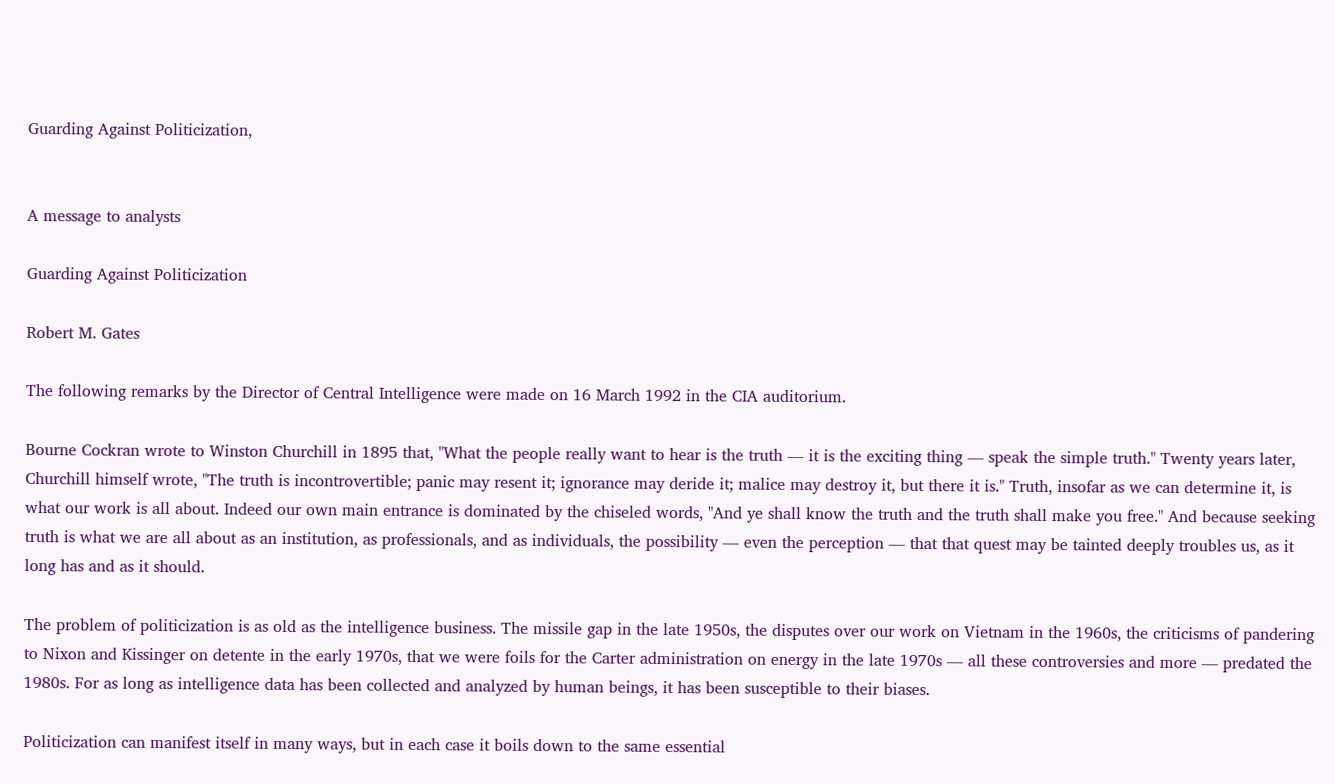Guarding Against Politicization,


A message to analysts

Guarding Against Politicization

Robert M. Gates

The following remarks by the Director of Central Intelligence were made on 16 March 1992 in the CIA auditorium.

Bourne Cockran wrote to Winston Churchill in 1895 that, "What the people really want to hear is the truth — it is the exciting thing — speak the simple truth." Twenty years later, Churchill himself wrote, "The truth is incontrovertible; panic may resent it; ignorance may deride it; malice may destroy it, but there it is." Truth, insofar as we can determine it, is what our work is all about. Indeed our own main entrance is dominated by the chiseled words, "And ye shall know the truth and the truth shall make you free." And because seeking truth is what we are all about as an institution, as professionals, and as individuals, the possibility — even the perception — that that quest may be tainted deeply troubles us, as it long has and as it should.

The problem of politicization is as old as the intelligence business. The missile gap in the late 1950s, the disputes over our work on Vietnam in the 1960s, the criticisms of pandering to Nixon and Kissinger on detente in the early 1970s, that we were foils for the Carter administration on energy in the late 1970s — all these controversies and more — predated the 1980s. For as long as intelligence data has been collected and analyzed by human beings, it has been susceptible to their biases.

Politicization can manifest itself in many ways, but in each case it boils down to the same essential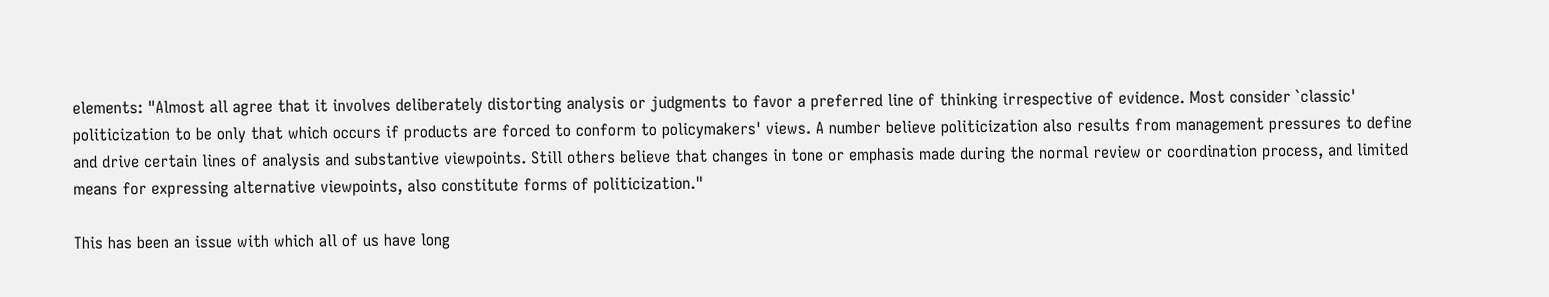elements: "Almost all agree that it involves deliberately distorting analysis or judgments to favor a preferred line of thinking irrespective of evidence. Most consider `classic' politicization to be only that which occurs if products are forced to conform to policymakers' views. A number believe politicization also results from management pressures to define and drive certain lines of analysis and substantive viewpoints. Still others believe that changes in tone or emphasis made during the normal review or coordination process, and limited means for expressing alternative viewpoints, also constitute forms of politicization."

This has been an issue with which all of us have long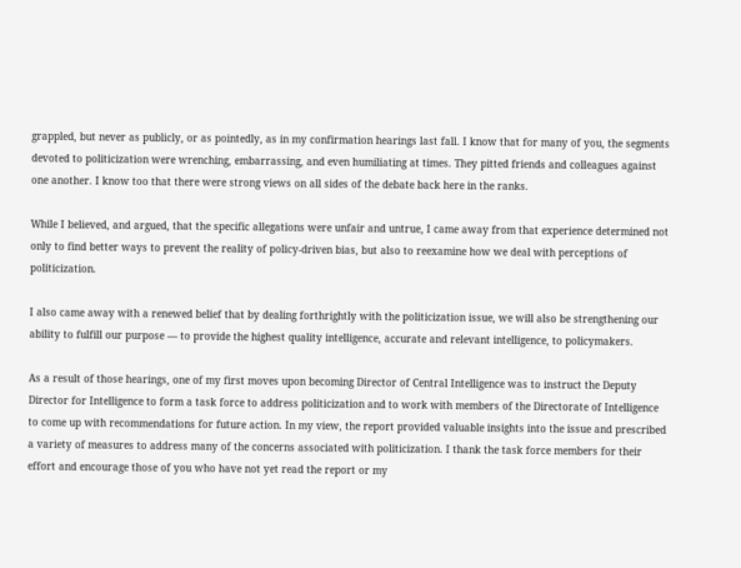grappled, but never as publicly, or as pointedly, as in my confirmation hearings last fall. I know that for many of you, the segments devoted to politicization were wrenching, embarrassing, and even humiliating at times. They pitted friends and colleagues against one another. I know too that there were strong views on all sides of the debate back here in the ranks.

While I believed, and argued, that the specific allegations were unfair and untrue, I came away from that experience determined not only to find better ways to prevent the reality of policy-driven bias, but also to reexamine how we deal with perceptions of politicization.

I also came away with a renewed belief that by dealing forthrightly with the politicization issue, we will also be strengthening our ability to fulfill our purpose — to provide the highest quality intelligence, accurate and relevant intelligence, to policymakers.

As a result of those hearings, one of my first moves upon becoming Director of Central Intelligence was to instruct the Deputy Director for Intelligence to form a task force to address politicization and to work with members of the Directorate of Intelligence to come up with recommendations for future action. In my view, the report provided valuable insights into the issue and prescribed a variety of measures to address many of the concerns associated with politicization. I thank the task force members for their effort and encourage those of you who have not yet read the report or my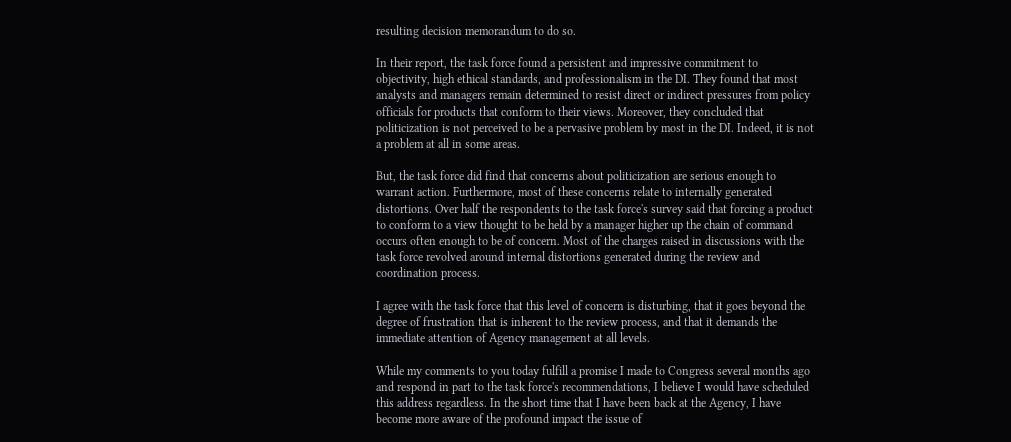resulting decision memorandum to do so.

In their report, the task force found a persistent and impressive commitment to objectivity, high ethical standards, and professionalism in the DI. They found that most analysts and managers remain determined to resist direct or indirect pressures from policy officials for products that conform to their views. Moreover, they concluded that politicization is not perceived to be a pervasive problem by most in the DI. Indeed, it is not a problem at all in some areas.

But, the task force did find that concerns about politicization are serious enough to warrant action. Furthermore, most of these concerns relate to internally generated distortions. Over half the respondents to the task force's survey said that forcing a product to conform to a view thought to be held by a manager higher up the chain of command occurs often enough to be of concern. Most of the charges raised in discussions with the task force revolved around internal distortions generated during the review and coordination process.

I agree with the task force that this level of concern is disturbing, that it goes beyond the degree of frustration that is inherent to the review process, and that it demands the immediate attention of Agency management at all levels.

While my comments to you today fulfill a promise I made to Congress several months ago and respond in part to the task force's recommendations, I believe I would have scheduled this address regardless. In the short time that I have been back at the Agency, I have become more aware of the profound impact the issue of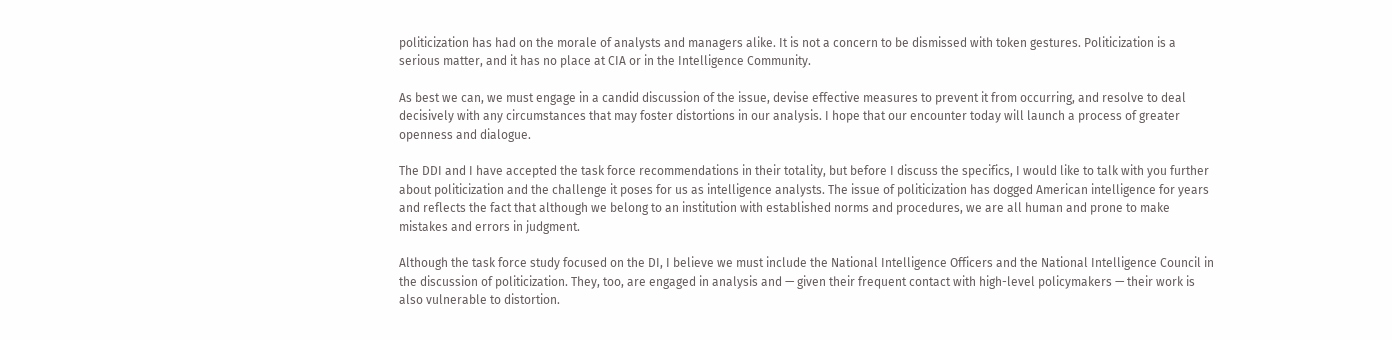politicization has had on the morale of analysts and managers alike. It is not a concern to be dismissed with token gestures. Politicization is a serious matter, and it has no place at CIA or in the Intelligence Community.

As best we can, we must engage in a candid discussion of the issue, devise effective measures to prevent it from occurring, and resolve to deal decisively with any circumstances that may foster distortions in our analysis. I hope that our encounter today will launch a process of greater openness and dialogue.

The DDI and I have accepted the task force recommendations in their totality, but before I discuss the specifics, I would like to talk with you further about politicization and the challenge it poses for us as intelligence analysts. The issue of politicization has dogged American intelligence for years and reflects the fact that although we belong to an institution with established norms and procedures, we are all human and prone to make mistakes and errors in judgment.

Although the task force study focused on the DI, I believe we must include the National Intelligence Officers and the National Intelligence Council in the discussion of politicization. They, too, are engaged in analysis and — given their frequent contact with high-level policymakers — their work is also vulnerable to distortion.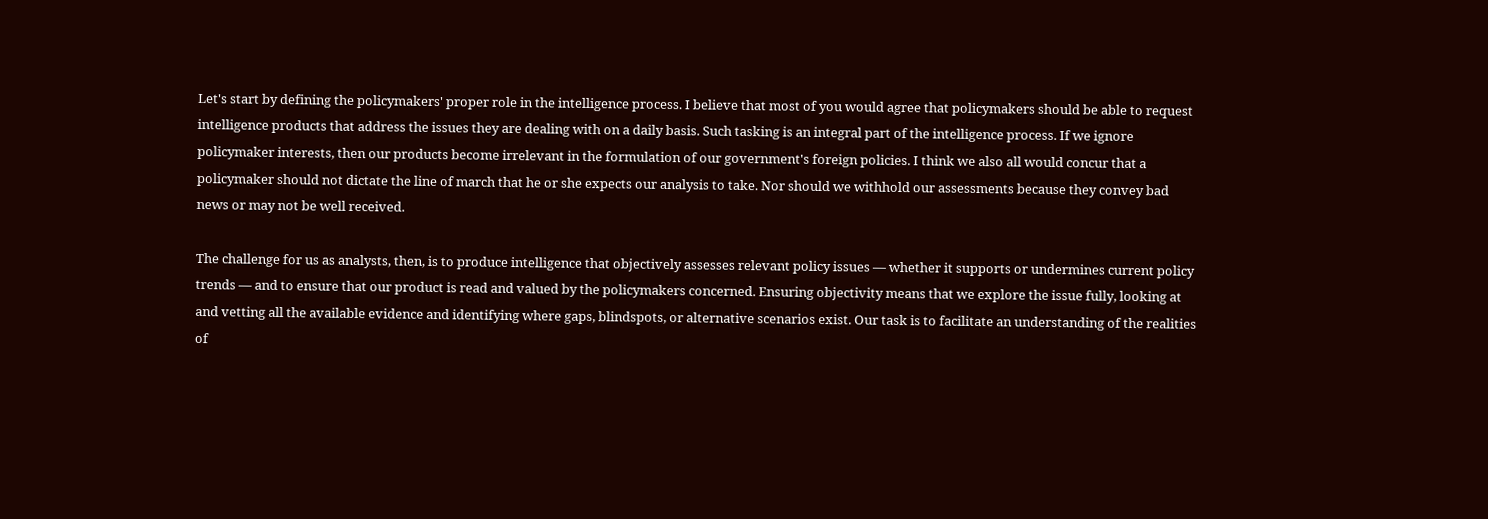Let's start by defining the policymakers' proper role in the intelligence process. I believe that most of you would agree that policymakers should be able to request intelligence products that address the issues they are dealing with on a daily basis. Such tasking is an integral part of the intelligence process. If we ignore policymaker interests, then our products become irrelevant in the formulation of our government's foreign policies. I think we also all would concur that a policymaker should not dictate the line of march that he or she expects our analysis to take. Nor should we withhold our assessments because they convey bad news or may not be well received.

The challenge for us as analysts, then, is to produce intelligence that objectively assesses relevant policy issues — whether it supports or undermines current policy trends — and to ensure that our product is read and valued by the policymakers concerned. Ensuring objectivity means that we explore the issue fully, looking at and vetting all the available evidence and identifying where gaps, blindspots, or alternative scenarios exist. Our task is to facilitate an understanding of the realities of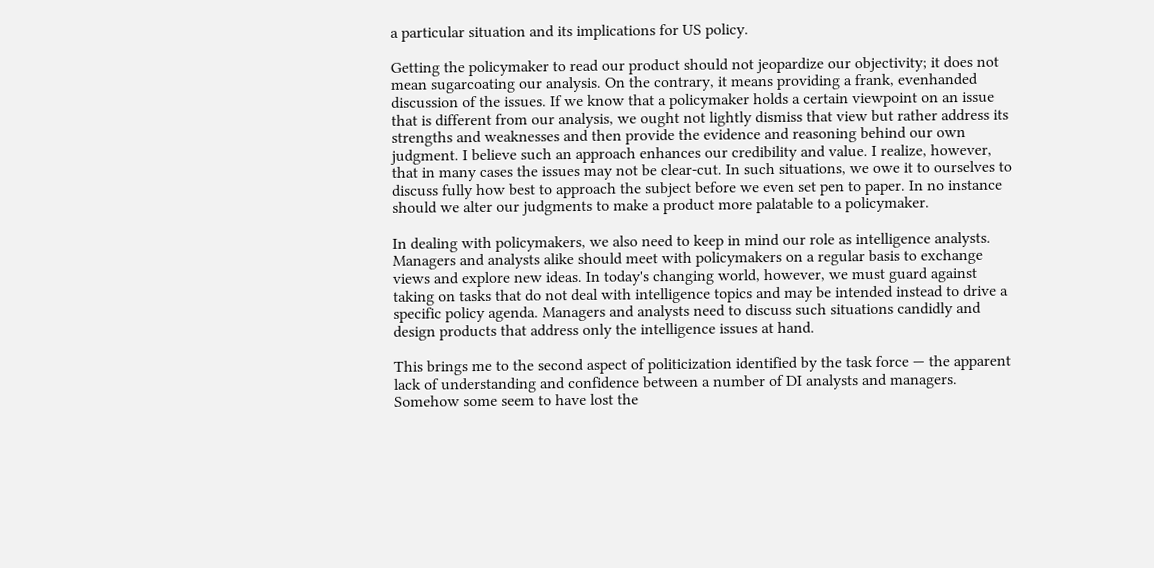a particular situation and its implications for US policy.

Getting the policymaker to read our product should not jeopardize our objectivity; it does not mean sugarcoating our analysis. On the contrary, it means providing a frank, evenhanded discussion of the issues. If we know that a policymaker holds a certain viewpoint on an issue that is different from our analysis, we ought not lightly dismiss that view but rather address its strengths and weaknesses and then provide the evidence and reasoning behind our own judgment. I believe such an approach enhances our credibility and value. I realize, however, that in many cases the issues may not be clear-cut. In such situations, we owe it to ourselves to discuss fully how best to approach the subject before we even set pen to paper. In no instance should we alter our judgments to make a product more palatable to a policymaker.

In dealing with policymakers, we also need to keep in mind our role as intelligence analysts. Managers and analysts alike should meet with policymakers on a regular basis to exchange views and explore new ideas. In today's changing world, however, we must guard against taking on tasks that do not deal with intelligence topics and may be intended instead to drive a specific policy agenda. Managers and analysts need to discuss such situations candidly and design products that address only the intelligence issues at hand.

This brings me to the second aspect of politicization identified by the task force — the apparent lack of understanding and confidence between a number of DI analysts and managers. Somehow some seem to have lost the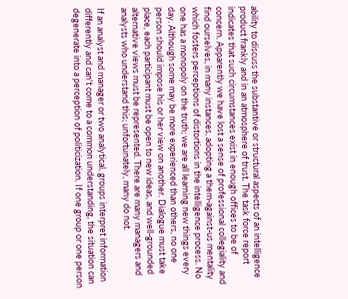ability to discuss the substantive or structural aspects of an intelligence product frankly and in an atmosphere of trust. The task force report indicates that such circumstances exist in enough offices to be of concern. Apparently we have lost a sense of professional collegiality and find ourselves, in many instances, adopting a them-against-us mentality which fosters perceptions of distortions in the intelligence process. No one has a monopoly on the truth; we are all learning new things every day. Although some may be more experienced than others, no one person should impose his or her view on another. Dialogue must take place, each participant must be open to new ideas, and well-grounded alternative views must be represented. There are many managers and analysts who understand this; unfortunately, many do not.

If an analyst and manager or two analytical, groups interpret information differently and can't come to a common understanding, the situation can degenerate into a perception of politicization. If one group or one person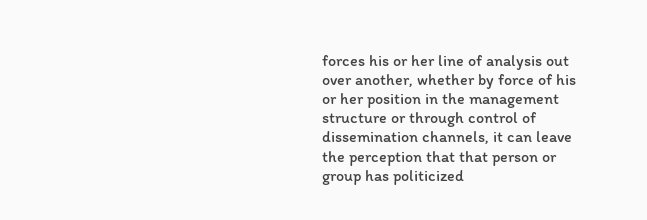forces his or her line of analysis out over another, whether by force of his or her position in the management structure or through control of dissemination channels, it can leave the perception that that person or group has politicized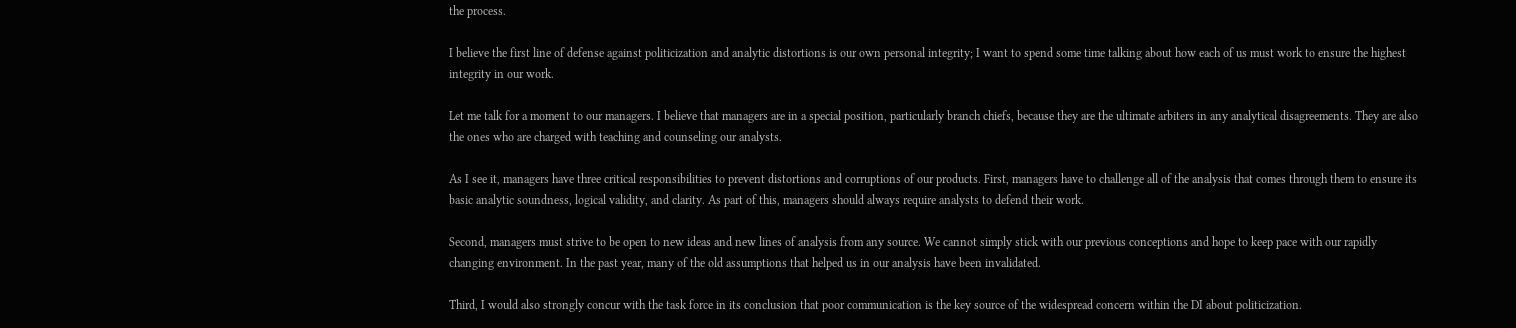the process.

I believe the first line of defense against politicization and analytic distortions is our own personal integrity; I want to spend some time talking about how each of us must work to ensure the highest integrity in our work.

Let me talk for a moment to our managers. I believe that managers are in a special position, particularly branch chiefs, because they are the ultimate arbiters in any analytical disagreements. They are also the ones who are charged with teaching and counseling our analysts.

As I see it, managers have three critical responsibilities to prevent distortions and corruptions of our products. First, managers have to challenge all of the analysis that comes through them to ensure its basic analytic soundness, logical validity, and clarity. As part of this, managers should always require analysts to defend their work.

Second, managers must strive to be open to new ideas and new lines of analysis from any source. We cannot simply stick with our previous conceptions and hope to keep pace with our rapidly changing environment. In the past year, many of the old assumptions that helped us in our analysis have been invalidated.

Third, I would also strongly concur with the task force in its conclusion that poor communication is the key source of the widespread concern within the DI about politicization.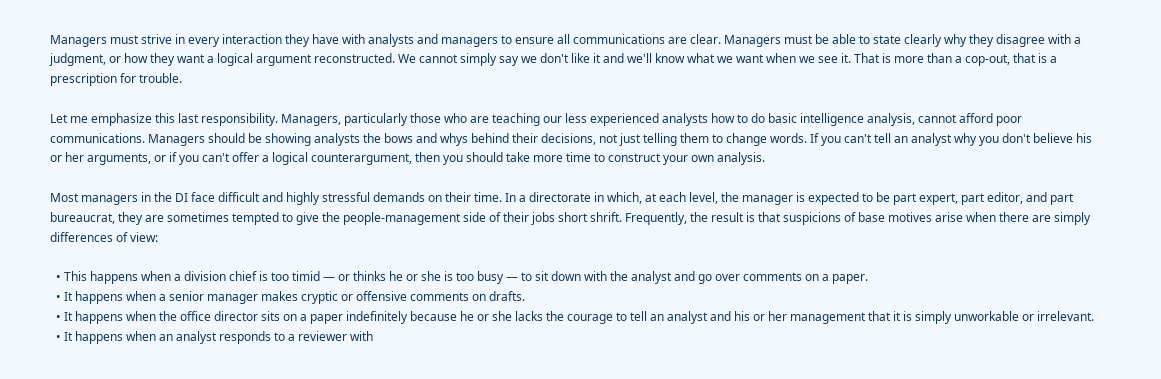Managers must strive in every interaction they have with analysts and managers to ensure all communications are clear. Managers must be able to state clearly why they disagree with a judgment, or how they want a logical argument reconstructed. We cannot simply say we don't like it and we'll know what we want when we see it. That is more than a cop-out, that is a prescription for trouble.

Let me emphasize this last responsibility. Managers, particularly those who are teaching our less experienced analysts how to do basic intelligence analysis, cannot afford poor communications. Managers should be showing analysts the bows and whys behind their decisions, not just telling them to change words. If you can't tell an analyst why you don't believe his or her arguments, or if you can't offer a logical counterargument, then you should take more time to construct your own analysis.

Most managers in the DI face difficult and highly stressful demands on their time. In a directorate in which, at each level, the manager is expected to be part expert, part editor, and part bureaucrat, they are sometimes tempted to give the people-management side of their jobs short shrift. Frequently, the result is that suspicions of base motives arise when there are simply differences of view:

  • This happens when a division chief is too timid — or thinks he or she is too busy — to sit down with the analyst and go over comments on a paper.
  • It happens when a senior manager makes cryptic or offensive comments on drafts.
  • It happens when the office director sits on a paper indefinitely because he or she lacks the courage to tell an analyst and his or her management that it is simply unworkable or irrelevant.
  • It happens when an analyst responds to a reviewer with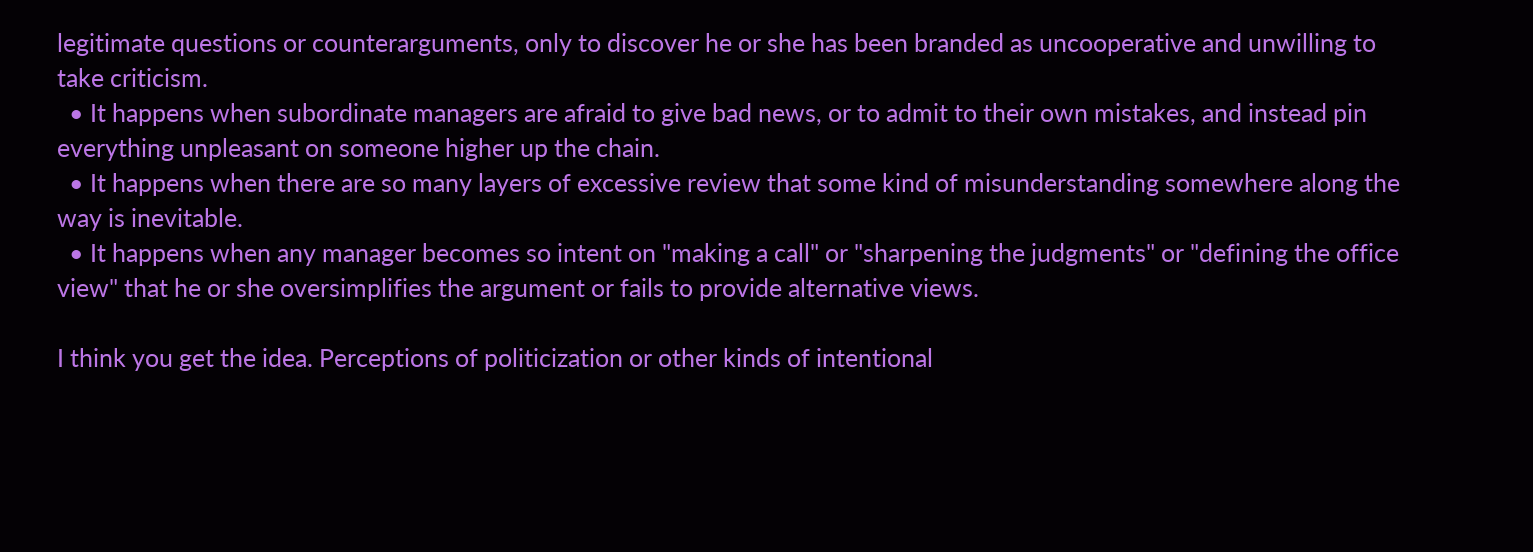legitimate questions or counterarguments, only to discover he or she has been branded as uncooperative and unwilling to take criticism.
  • It happens when subordinate managers are afraid to give bad news, or to admit to their own mistakes, and instead pin everything unpleasant on someone higher up the chain.
  • It happens when there are so many layers of excessive review that some kind of misunderstanding somewhere along the way is inevitable.
  • It happens when any manager becomes so intent on "making a call" or "sharpening the judgments" or "defining the office view" that he or she oversimplifies the argument or fails to provide alternative views.

I think you get the idea. Perceptions of politicization or other kinds of intentional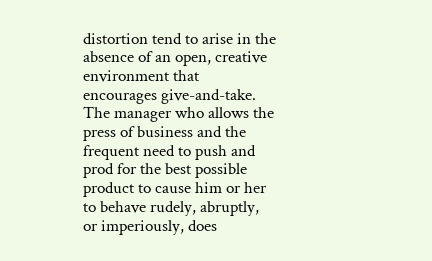distortion tend to arise in the absence of an open, creative environment that encourages give-and-take. The manager who allows the press of business and the frequent need to push and prod for the best possible product to cause him or her to behave rudely, abruptly, or imperiously, does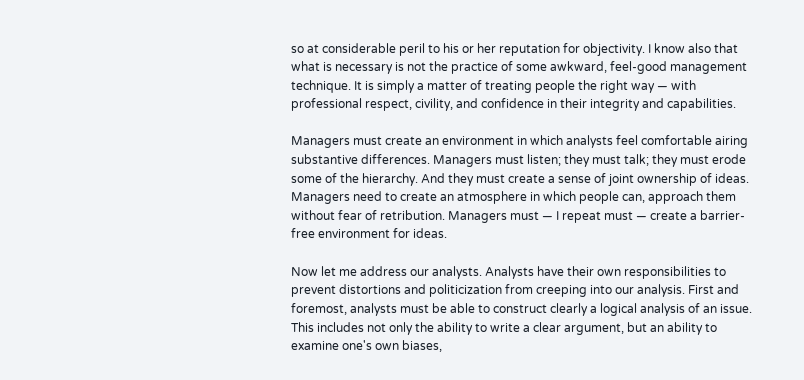so at considerable peril to his or her reputation for objectivity. I know also that what is necessary is not the practice of some awkward, feel-good management technique. It is simply a matter of treating people the right way — with professional respect, civility, and confidence in their integrity and capabilities.

Managers must create an environment in which analysts feel comfortable airing substantive differences. Managers must listen; they must talk; they must erode some of the hierarchy. And they must create a sense of joint ownership of ideas. Managers need to create an atmosphere in which people can, approach them without fear of retribution. Managers must — I repeat must — create a barrier-free environment for ideas.

Now let me address our analysts. Analysts have their own responsibilities to prevent distortions and politicization from creeping into our analysis. First and foremost, analysts must be able to construct clearly a logical analysis of an issue. This includes not only the ability to write a clear argument, but an ability to examine one's own biases,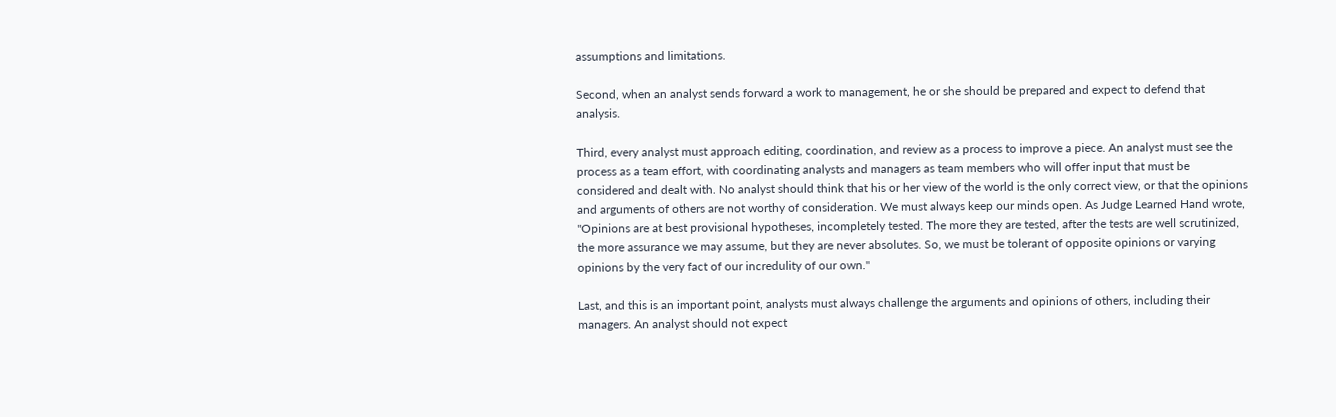assumptions and limitations.

Second, when an analyst sends forward a work to management, he or she should be prepared and expect to defend that analysis.

Third, every analyst must approach editing, coordination, and review as a process to improve a piece. An analyst must see the process as a team effort, with coordinating analysts and managers as team members who will offer input that must be considered and dealt with. No analyst should think that his or her view of the world is the only correct view, or that the opinions and arguments of others are not worthy of consideration. We must always keep our minds open. As Judge Learned Hand wrote, "Opinions are at best provisional hypotheses, incompletely tested. The more they are tested, after the tests are well scrutinized, the more assurance we may assume, but they are never absolutes. So, we must be tolerant of opposite opinions or varying opinions by the very fact of our incredulity of our own."

Last, and this is an important point, analysts must always challenge the arguments and opinions of others, including their managers. An analyst should not expect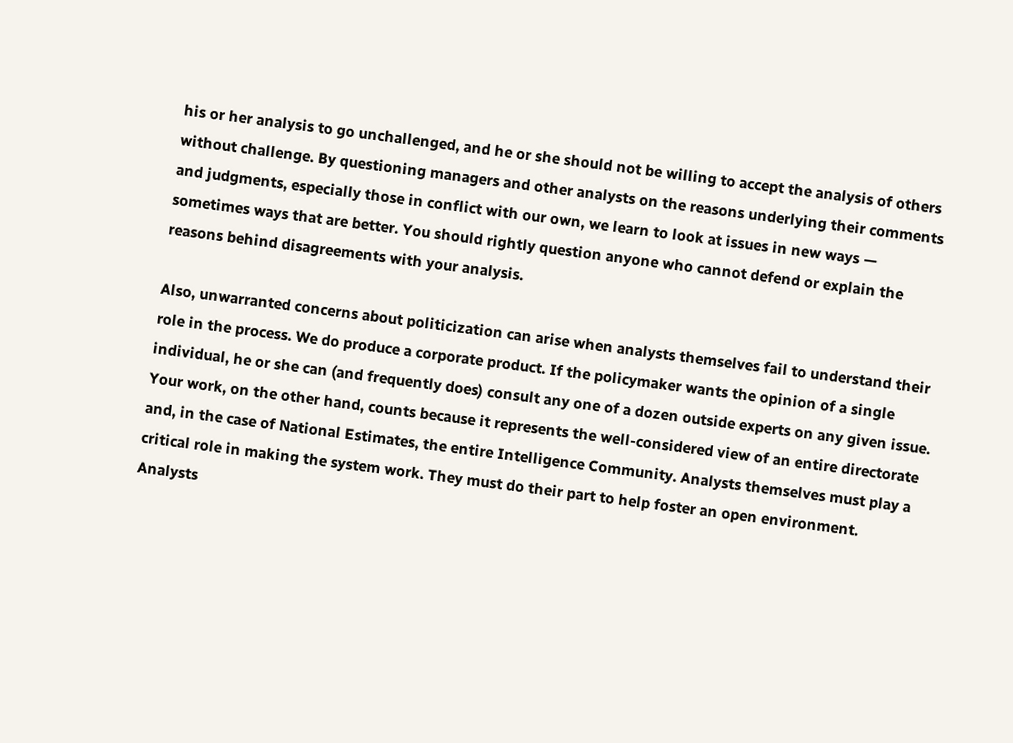his or her analysis to go unchallenged, and he or she should not be willing to accept the analysis of others without challenge. By questioning managers and other analysts on the reasons underlying their comments and judgments, especially those in conflict with our own, we learn to look at issues in new ways — sometimes ways that are better. You should rightly question anyone who cannot defend or explain the reasons behind disagreements with your analysis.

Also, unwarranted concerns about politicization can arise when analysts themselves fail to understand their role in the process. We do produce a corporate product. If the policymaker wants the opinion of a single individual, he or she can (and frequently does) consult any one of a dozen outside experts on any given issue. Your work, on the other hand, counts because it represents the well-considered view of an entire directorate and, in the case of National Estimates, the entire Intelligence Community. Analysts themselves must play a critical role in making the system work. They must do their part to help foster an open environment. Analysts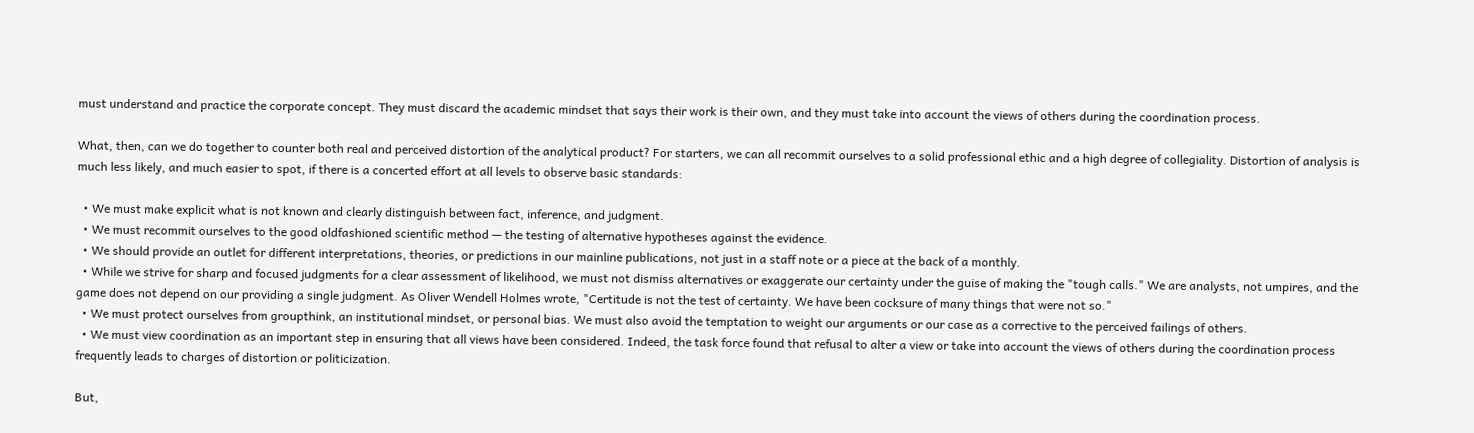must understand and practice the corporate concept. They must discard the academic mindset that says their work is their own, and they must take into account the views of others during the coordination process.

What, then, can we do together to counter both real and perceived distortion of the analytical product? For starters, we can all recommit ourselves to a solid professional ethic and a high degree of collegiality. Distortion of analysis is much less likely, and much easier to spot, if there is a concerted effort at all levels to observe basic standards:

  • We must make explicit what is not known and clearly distinguish between fact, inference, and judgment.
  • We must recommit ourselves to the good oldfashioned scientific method — the testing of alternative hypotheses against the evidence.
  • We should provide an outlet for different interpretations, theories, or predictions in our mainline publications, not just in a staff note or a piece at the back of a monthly.
  • While we strive for sharp and focused judgments for a clear assessment of likelihood, we must not dismiss alternatives or exaggerate our certainty under the guise of making the "tough calls." We are analysts, not umpires, and the game does not depend on our providing a single judgment. As Oliver Wendell Holmes wrote, "Certitude is not the test of certainty. We have been cocksure of many things that were not so."
  • We must protect ourselves from groupthink, an institutional mindset, or personal bias. We must also avoid the temptation to weight our arguments or our case as a corrective to the perceived failings of others.
  • We must view coordination as an important step in ensuring that all views have been considered. Indeed, the task force found that refusal to alter a view or take into account the views of others during the coordination process frequently leads to charges of distortion or politicization.

But,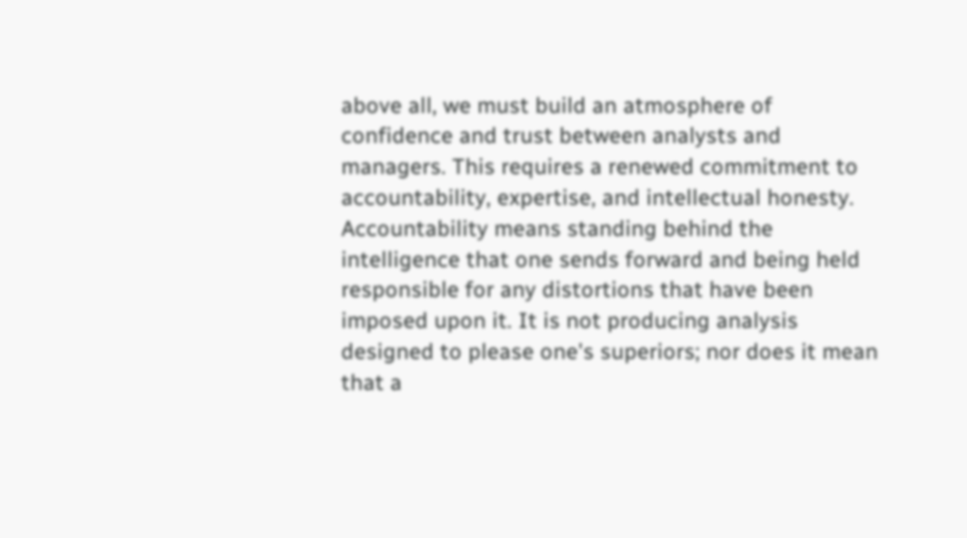above all, we must build an atmosphere of confidence and trust between analysts and managers. This requires a renewed commitment to accountability, expertise, and intellectual honesty. Accountability means standing behind the intelligence that one sends forward and being held responsible for any distortions that have been imposed upon it. It is not producing analysis designed to please one's superiors; nor does it mean that a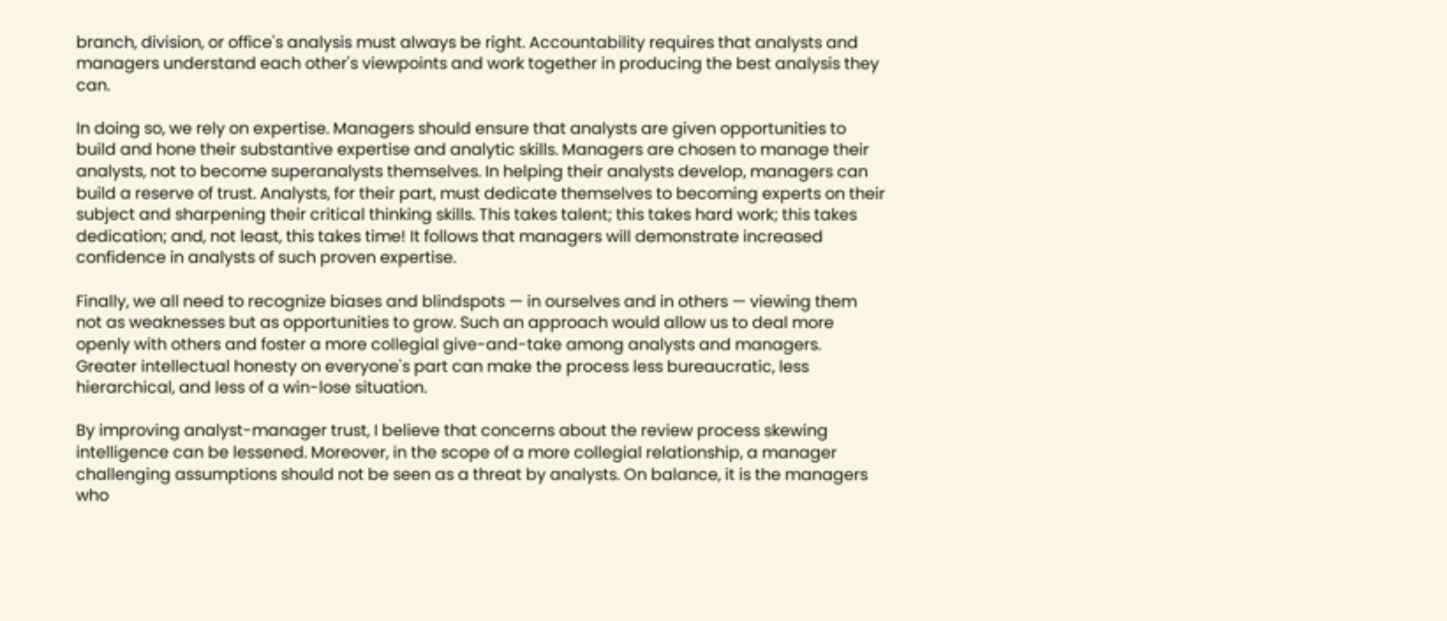branch, division, or office's analysis must always be right. Accountability requires that analysts and managers understand each other's viewpoints and work together in producing the best analysis they can.

In doing so, we rely on expertise. Managers should ensure that analysts are given opportunities to build and hone their substantive expertise and analytic skills. Managers are chosen to manage their analysts, not to become superanalysts themselves. In helping their analysts develop, managers can build a reserve of trust. Analysts, for their part, must dedicate themselves to becoming experts on their subject and sharpening their critical thinking skills. This takes talent; this takes hard work; this takes dedication; and, not least, this takes time! It follows that managers will demonstrate increased confidence in analysts of such proven expertise.

Finally, we all need to recognize biases and blindspots — in ourselves and in others — viewing them not as weaknesses but as opportunities to grow. Such an approach would allow us to deal more openly with others and foster a more collegial give-and-take among analysts and managers. Greater intellectual honesty on everyone's part can make the process less bureaucratic, less hierarchical, and less of a win-lose situation.

By improving analyst-manager trust, I believe that concerns about the review process skewing intelligence can be lessened. Moreover, in the scope of a more collegial relationship, a manager challenging assumptions should not be seen as a threat by analysts. On balance, it is the managers who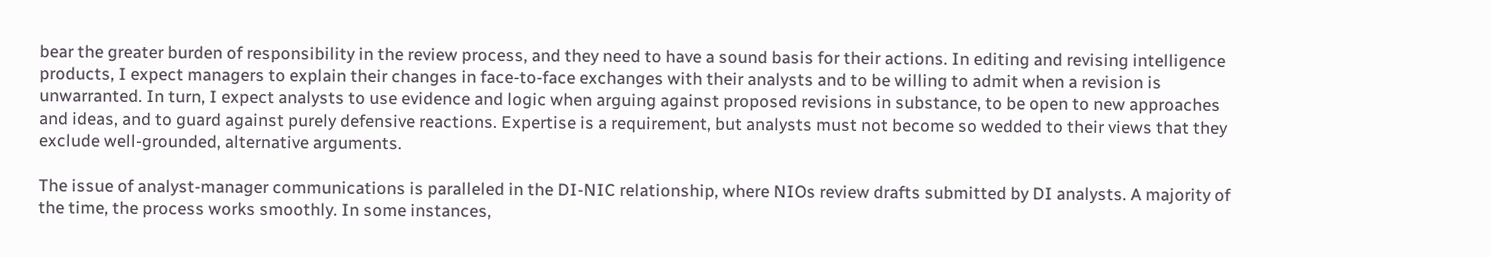bear the greater burden of responsibility in the review process, and they need to have a sound basis for their actions. In editing and revising intelligence products, I expect managers to explain their changes in face-to-face exchanges with their analysts and to be willing to admit when a revision is unwarranted. In turn, I expect analysts to use evidence and logic when arguing against proposed revisions in substance, to be open to new approaches and ideas, and to guard against purely defensive reactions. Expertise is a requirement, but analysts must not become so wedded to their views that they exclude well-grounded, alternative arguments.

The issue of analyst-manager communications is paralleled in the DI-NIC relationship, where NIOs review drafts submitted by DI analysts. A majority of the time, the process works smoothly. In some instances,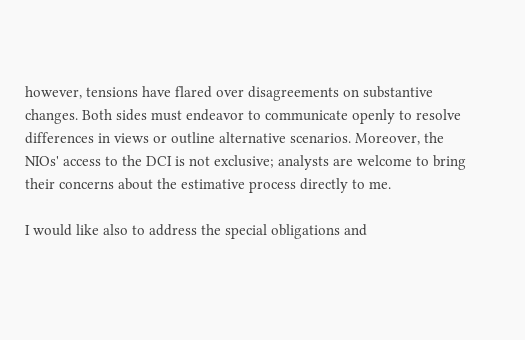however, tensions have flared over disagreements on substantive changes. Both sides must endeavor to communicate openly to resolve differences in views or outline alternative scenarios. Moreover, the NIOs' access to the DCI is not exclusive; analysts are welcome to bring their concerns about the estimative process directly to me.

I would like also to address the special obligations and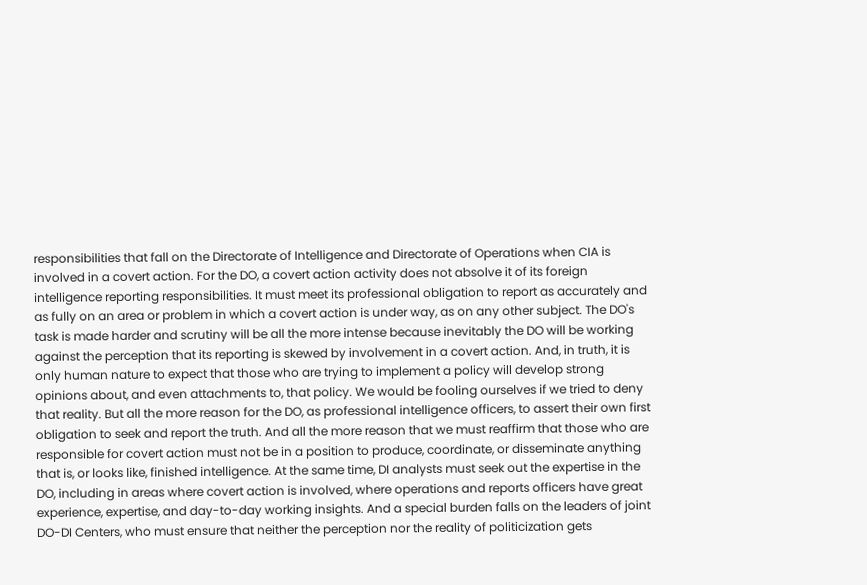responsibilities that fall on the Directorate of Intelligence and Directorate of Operations when CIA is involved in a covert action. For the DO, a covert action activity does not absolve it of its foreign intelligence reporting responsibilities. It must meet its professional obligation to report as accurately and as fully on an area or problem in which a covert action is under way, as on any other subject. The DO's task is made harder and scrutiny will be all the more intense because inevitably the DO will be working against the perception that its reporting is skewed by involvement in a covert action. And, in truth, it is only human nature to expect that those who are trying to implement a policy will develop strong opinions about, and even attachments to, that policy. We would be fooling ourselves if we tried to deny that reality. But all the more reason for the DO, as professional intelligence officers, to assert their own first obligation to seek and report the truth. And all the more reason that we must reaffirm that those who are responsible for covert action must not be in a position to produce, coordinate, or disseminate anything that is, or looks like, finished intelligence. At the same time, DI analysts must seek out the expertise in the DO, including in areas where covert action is involved, where operations and reports officers have great experience, expertise, and day-to-day working insights. And a special burden falls on the leaders of joint DO-DI Centers, who must ensure that neither the perception nor the reality of politicization gets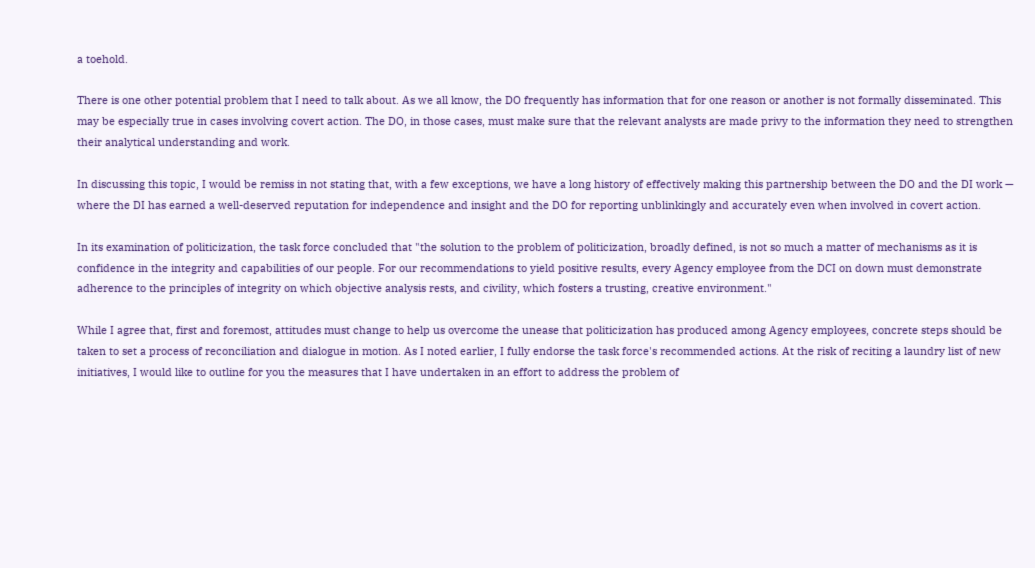a toehold.

There is one other potential problem that I need to talk about. As we all know, the DO frequently has information that for one reason or another is not formally disseminated. This may be especially true in cases involving covert action. The DO, in those cases, must make sure that the relevant analysts are made privy to the information they need to strengthen their analytical understanding and work.

In discussing this topic, I would be remiss in not stating that, with a few exceptions, we have a long history of effectively making this partnership between the DO and the DI work — where the DI has earned a well-deserved reputation for independence and insight and the DO for reporting unblinkingly and accurately even when involved in covert action.

In its examination of politicization, the task force concluded that "the solution to the problem of politicization, broadly defined, is not so much a matter of mechanisms as it is confidence in the integrity and capabilities of our people. For our recommendations to yield positive results, every Agency employee from the DCI on down must demonstrate adherence to the principles of integrity on which objective analysis rests, and civility, which fosters a trusting, creative environment."

While I agree that, first and foremost, attitudes must change to help us overcome the unease that politicization has produced among Agency employees, concrete steps should be taken to set a process of reconciliation and dialogue in motion. As I noted earlier, I fully endorse the task force's recommended actions. At the risk of reciting a laundry list of new initiatives, I would like to outline for you the measures that I have undertaken in an effort to address the problem of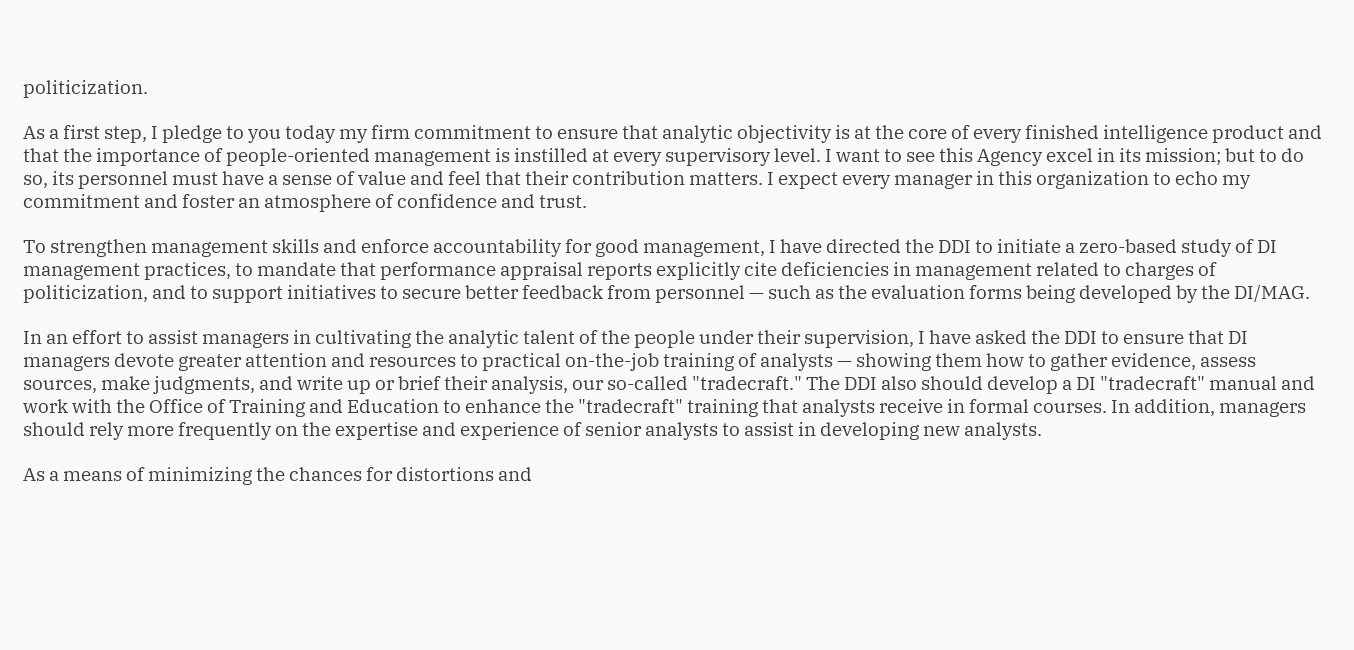politicization.

As a first step, I pledge to you today my firm commitment to ensure that analytic objectivity is at the core of every finished intelligence product and that the importance of people-oriented management is instilled at every supervisory level. I want to see this Agency excel in its mission; but to do so, its personnel must have a sense of value and feel that their contribution matters. I expect every manager in this organization to echo my commitment and foster an atmosphere of confidence and trust.

To strengthen management skills and enforce accountability for good management, I have directed the DDI to initiate a zero-based study of DI management practices, to mandate that performance appraisal reports explicitly cite deficiencies in management related to charges of politicization, and to support initiatives to secure better feedback from personnel — such as the evaluation forms being developed by the DI/MAG.

In an effort to assist managers in cultivating the analytic talent of the people under their supervision, I have asked the DDI to ensure that DI managers devote greater attention and resources to practical on-the-job training of analysts — showing them how to gather evidence, assess sources, make judgments, and write up or brief their analysis, our so-called "tradecraft." The DDI also should develop a DI "tradecraft" manual and work with the Office of Training and Education to enhance the "tradecraft" training that analysts receive in formal courses. In addition, managers should rely more frequently on the expertise and experience of senior analysts to assist in developing new analysts.

As a means of minimizing the chances for distortions and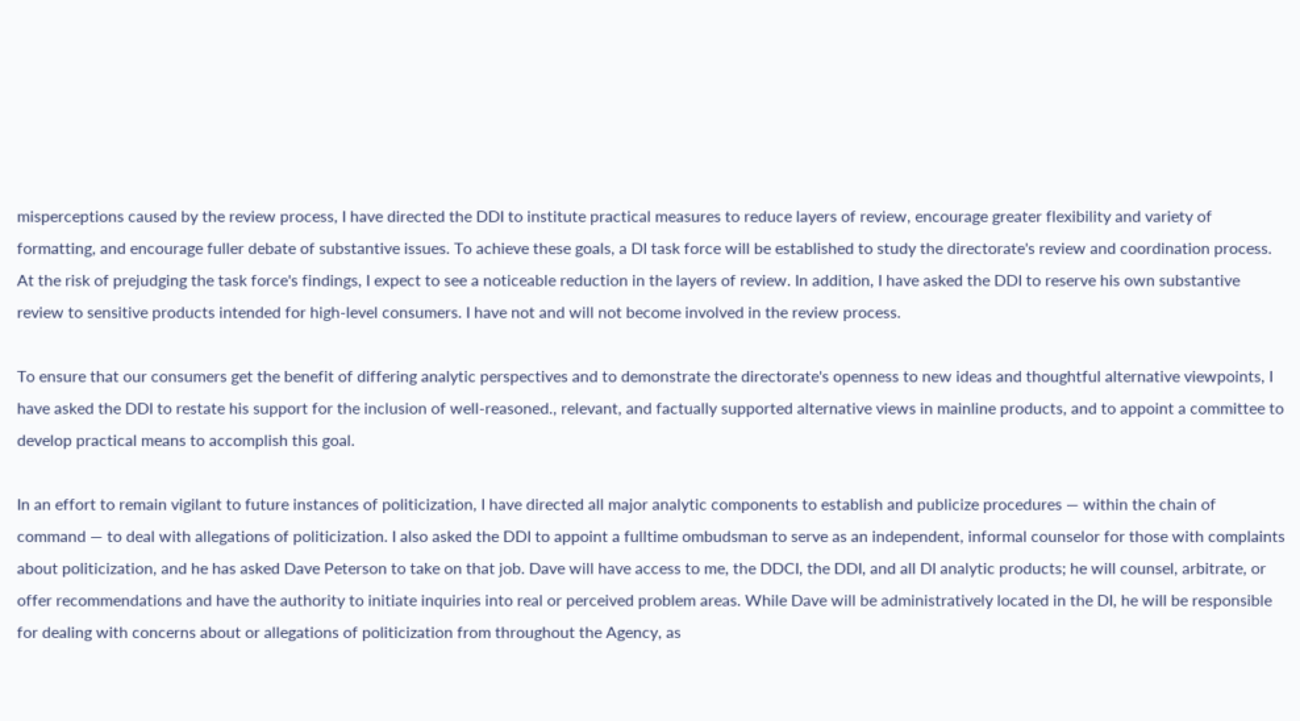misperceptions caused by the review process, I have directed the DDI to institute practical measures to reduce layers of review, encourage greater flexibility and variety of formatting, and encourage fuller debate of substantive issues. To achieve these goals, a DI task force will be established to study the directorate's review and coordination process. At the risk of prejudging the task force's findings, I expect to see a noticeable reduction in the layers of review. In addition, I have asked the DDI to reserve his own substantive review to sensitive products intended for high-level consumers. I have not and will not become involved in the review process.

To ensure that our consumers get the benefit of differing analytic perspectives and to demonstrate the directorate's openness to new ideas and thoughtful alternative viewpoints, I have asked the DDI to restate his support for the inclusion of well-reasoned., relevant, and factually supported alternative views in mainline products, and to appoint a committee to develop practical means to accomplish this goal.

In an effort to remain vigilant to future instances of politicization, I have directed all major analytic components to establish and publicize procedures — within the chain of command — to deal with allegations of politicization. I also asked the DDI to appoint a fulltime ombudsman to serve as an independent, informal counselor for those with complaints about politicization, and he has asked Dave Peterson to take on that job. Dave will have access to me, the DDCI, the DDI, and all DI analytic products; he will counsel, arbitrate, or offer recommendations and have the authority to initiate inquiries into real or perceived problem areas. While Dave will be administratively located in the DI, he will be responsible for dealing with concerns about or allegations of politicization from throughout the Agency, as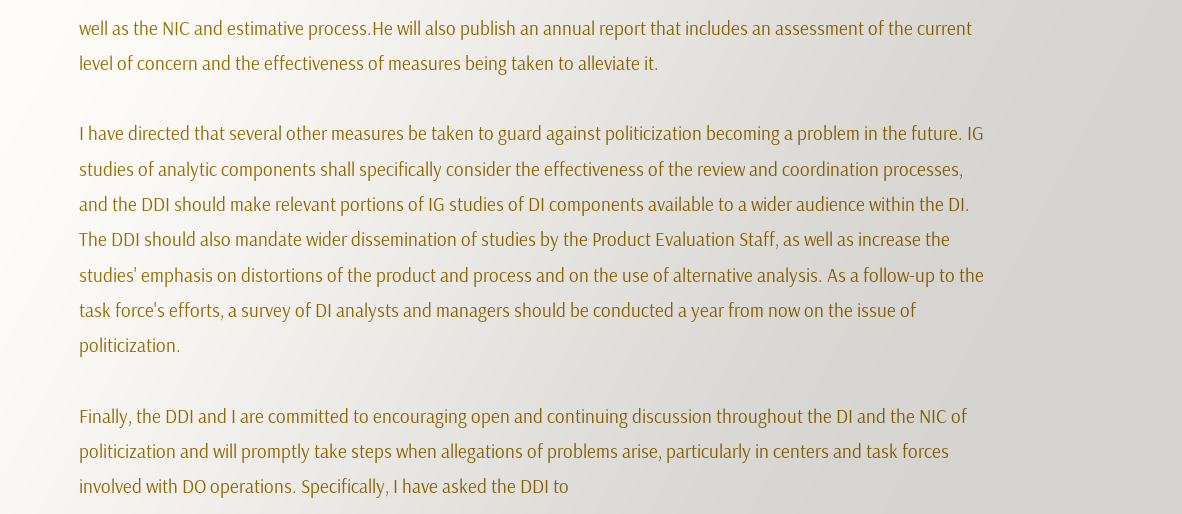well as the NIC and estimative process.He will also publish an annual report that includes an assessment of the current level of concern and the effectiveness of measures being taken to alleviate it.

I have directed that several other measures be taken to guard against politicization becoming a problem in the future. IG studies of analytic components shall specifically consider the effectiveness of the review and coordination processes, and the DDI should make relevant portions of IG studies of DI components available to a wider audience within the DI. The DDI should also mandate wider dissemination of studies by the Product Evaluation Staff, as well as increase the studies' emphasis on distortions of the product and process and on the use of alternative analysis. As a follow-up to the task force's efforts, a survey of DI analysts and managers should be conducted a year from now on the issue of politicization.

Finally, the DDI and I are committed to encouraging open and continuing discussion throughout the DI and the NIC of politicization and will promptly take steps when allegations of problems arise, particularly in centers and task forces involved with DO operations. Specifically, I have asked the DDI to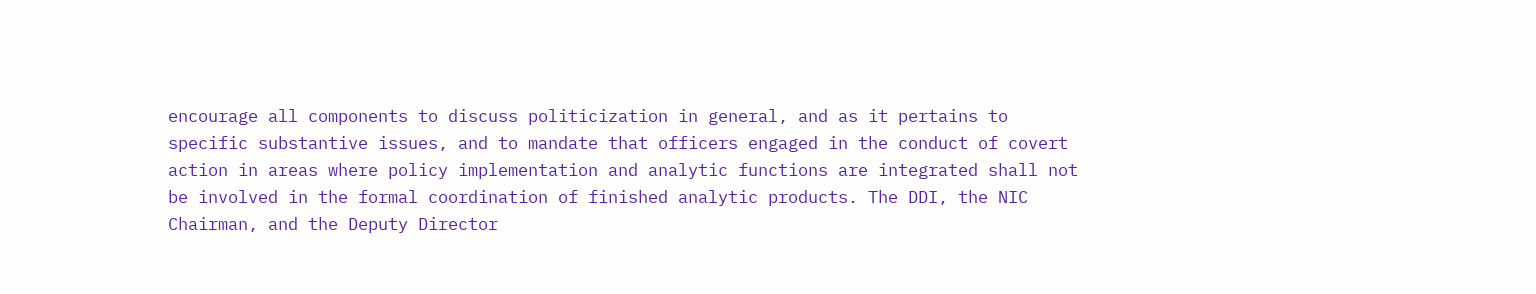encourage all components to discuss politicization in general, and as it pertains to specific substantive issues, and to mandate that officers engaged in the conduct of covert action in areas where policy implementation and analytic functions are integrated shall not be involved in the formal coordination of finished analytic products. The DDI, the NIC Chairman, and the Deputy Director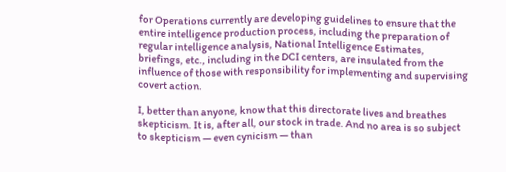for Operations currently are developing guidelines to ensure that the entire intelligence production process, including the preparation of regular intelligence analysis, National Intelligence Estimates, briefings, etc., including in the DCI centers, are insulated from the influence of those with responsibility for implementing and supervising covert action.

I, better than anyone, know that this directorate lives and breathes skepticism. It is, after all, our stock in trade. And no area is so subject to skepticism — even cynicism — than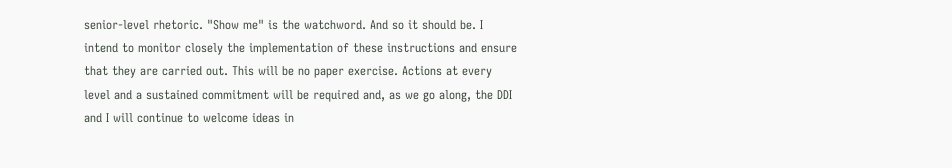senior-level rhetoric. "Show me" is the watchword. And so it should be. I intend to monitor closely the implementation of these instructions and ensure that they are carried out. This will be no paper exercise. Actions at every level and a sustained commitment will be required and, as we go along, the DDI and I will continue to welcome ideas in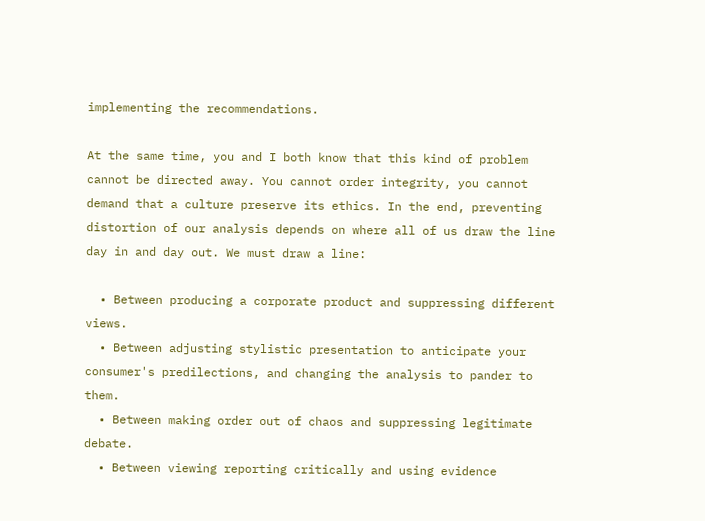implementing the recommendations.

At the same time, you and I both know that this kind of problem cannot be directed away. You cannot order integrity, you cannot demand that a culture preserve its ethics. In the end, preventing distortion of our analysis depends on where all of us draw the line day in and day out. We must draw a line:

  • Between producing a corporate product and suppressing different views.
  • Between adjusting stylistic presentation to anticipate your consumer's predilections, and changing the analysis to pander to them.
  • Between making order out of chaos and suppressing legitimate debate.
  • Between viewing reporting critically and using evidence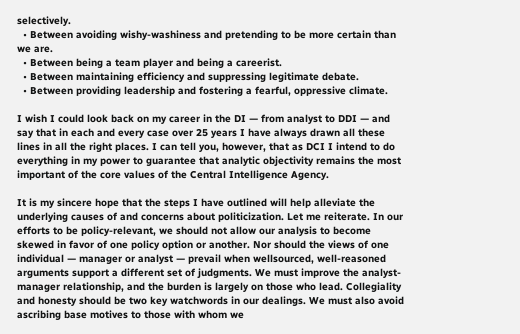selectively.
  • Between avoiding wishy-washiness and pretending to be more certain than we are.
  • Between being a team player and being a careerist.
  • Between maintaining efficiency and suppressing legitimate debate.
  • Between providing leadership and fostering a fearful, oppressive climate.

I wish I could look back on my career in the DI — from analyst to DDI — and say that in each and every case over 25 years I have always drawn all these lines in all the right places. I can tell you, however, that as DCI I intend to do everything in my power to guarantee that analytic objectivity remains the most important of the core values of the Central Intelligence Agency.

It is my sincere hope that the steps I have outlined will help alleviate the underlying causes of and concerns about politicization. Let me reiterate. In our efforts to be policy-relevant, we should not allow our analysis to become skewed in favor of one policy option or another. Nor should the views of one individual — manager or analyst — prevail when wellsourced, well-reasoned arguments support a different set of judgments. We must improve the analyst-manager relationship, and the burden is largely on those who lead. Collegiality and honesty should be two key watchwords in our dealings. We must also avoid ascribing base motives to those with whom we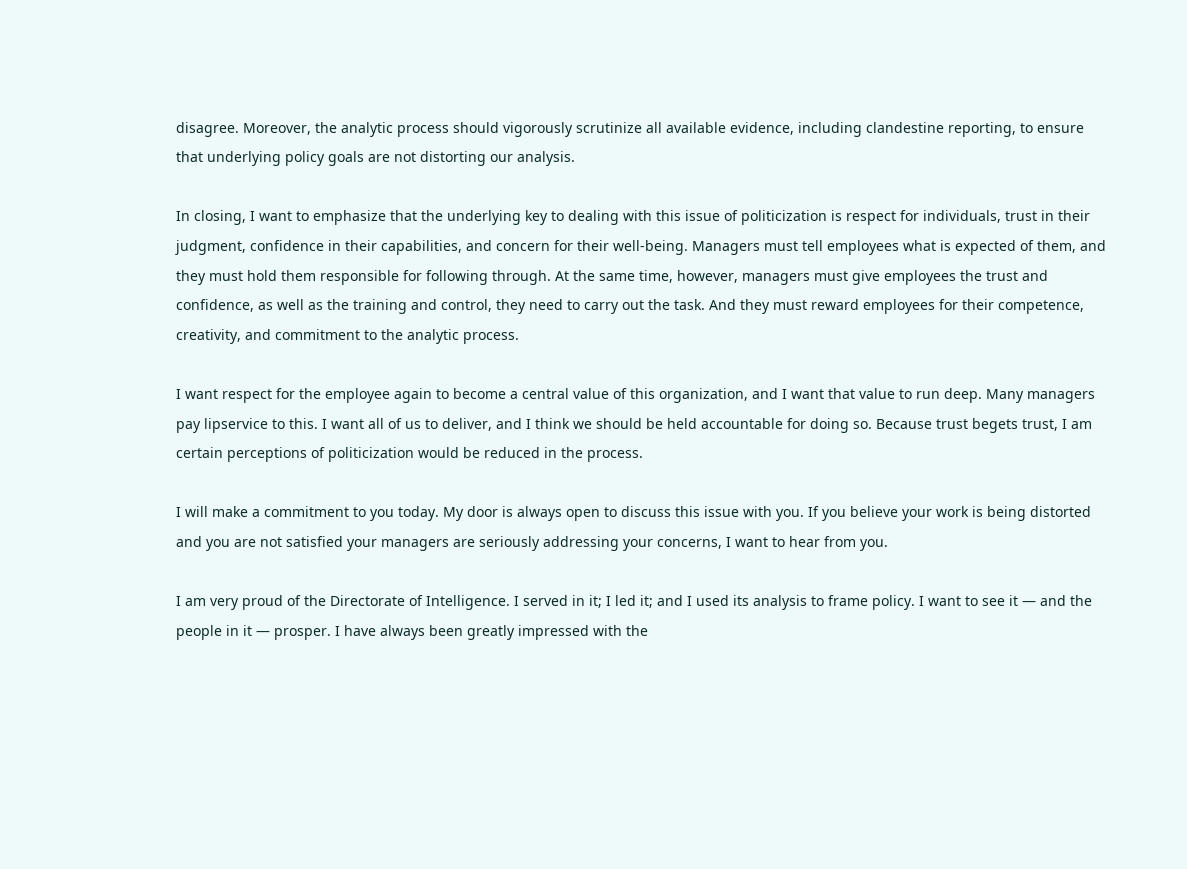disagree. Moreover, the analytic process should vigorously scrutinize all available evidence, including clandestine reporting, to ensure that underlying policy goals are not distorting our analysis.

In closing, I want to emphasize that the underlying key to dealing with this issue of politicization is respect for individuals, trust in their judgment, confidence in their capabilities, and concern for their well-being. Managers must tell employees what is expected of them, and they must hold them responsible for following through. At the same time, however, managers must give employees the trust and confidence, as well as the training and control, they need to carry out the task. And they must reward employees for their competence, creativity, and commitment to the analytic process.

I want respect for the employee again to become a central value of this organization, and I want that value to run deep. Many managers pay lipservice to this. I want all of us to deliver, and I think we should be held accountable for doing so. Because trust begets trust, I am certain perceptions of politicization would be reduced in the process.

I will make a commitment to you today. My door is always open to discuss this issue with you. If you believe your work is being distorted and you are not satisfied your managers are seriously addressing your concerns, I want to hear from you.

I am very proud of the Directorate of Intelligence. I served in it; I led it; and I used its analysis to frame policy. I want to see it — and the people in it — prosper. I have always been greatly impressed with the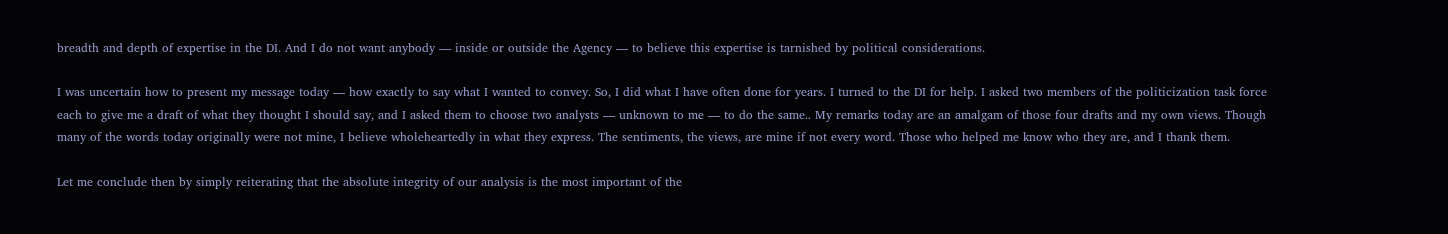breadth and depth of expertise in the DI. And I do not want anybody — inside or outside the Agency — to believe this expertise is tarnished by political considerations.

I was uncertain how to present my message today — how exactly to say what I wanted to convey. So, I did what I have often done for years. I turned to the DI for help. I asked two members of the politicization task force each to give me a draft of what they thought I should say, and I asked them to choose two analysts — unknown to me — to do the same.. My remarks today are an amalgam of those four drafts and my own views. Though many of the words today originally were not mine, I believe wholeheartedly in what they express. The sentiments, the views, are mine if not every word. Those who helped me know who they are, and I thank them.

Let me conclude then by simply reiterating that the absolute integrity of our analysis is the most important of the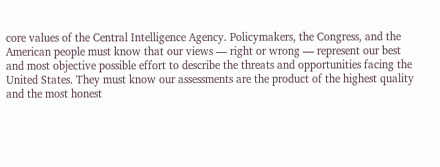core values of the Central Intelligence Agency. Policymakers, the Congress, and the American people must know that our views — right or wrong — represent our best and most objective possible effort to describe the threats and opportunities facing the United States. They must know our assessments are the product of the highest quality and the most honest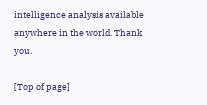intelligence analysis available anywhere in the world. Thank you.

[Top of page]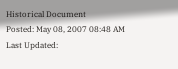Historical Document
Posted: May 08, 2007 08:48 AM
Last Updated: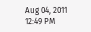Aug 04, 2011 12:49 PM